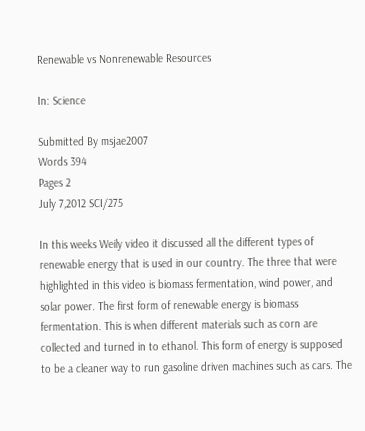Renewable vs Nonrenewable Resources

In: Science

Submitted By msjae2007
Words 394
Pages 2
July 7,2012 SCI/275

In this weeks Weily video it discussed all the different types of renewable energy that is used in our country. The three that were highlighted in this video is biomass fermentation, wind power, and solar power. The first form of renewable energy is biomass fermentation. This is when different materials such as corn are collected and turned in to ethanol. This form of energy is supposed to be a cleaner way to run gasoline driven machines such as cars. The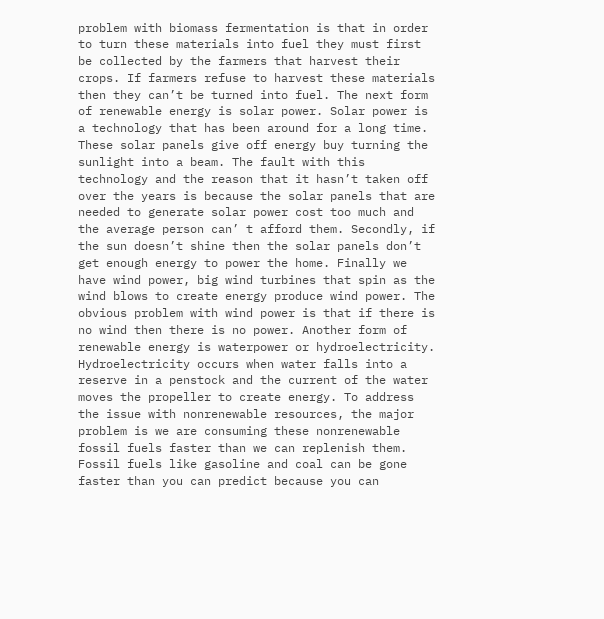problem with biomass fermentation is that in order to turn these materials into fuel they must first be collected by the farmers that harvest their crops. If farmers refuse to harvest these materials then they can’t be turned into fuel. The next form of renewable energy is solar power. Solar power is a technology that has been around for a long time. These solar panels give off energy buy turning the sunlight into a beam. The fault with this technology and the reason that it hasn’t taken off over the years is because the solar panels that are needed to generate solar power cost too much and the average person can’ t afford them. Secondly, if the sun doesn’t shine then the solar panels don’t get enough energy to power the home. Finally we have wind power, big wind turbines that spin as the wind blows to create energy produce wind power. The obvious problem with wind power is that if there is no wind then there is no power. Another form of renewable energy is waterpower or hydroelectricity. Hydroelectricity occurs when water falls into a reserve in a penstock and the current of the water moves the propeller to create energy. To address the issue with nonrenewable resources, the major problem is we are consuming these nonrenewable fossil fuels faster than we can replenish them. Fossil fuels like gasoline and coal can be gone faster than you can predict because you can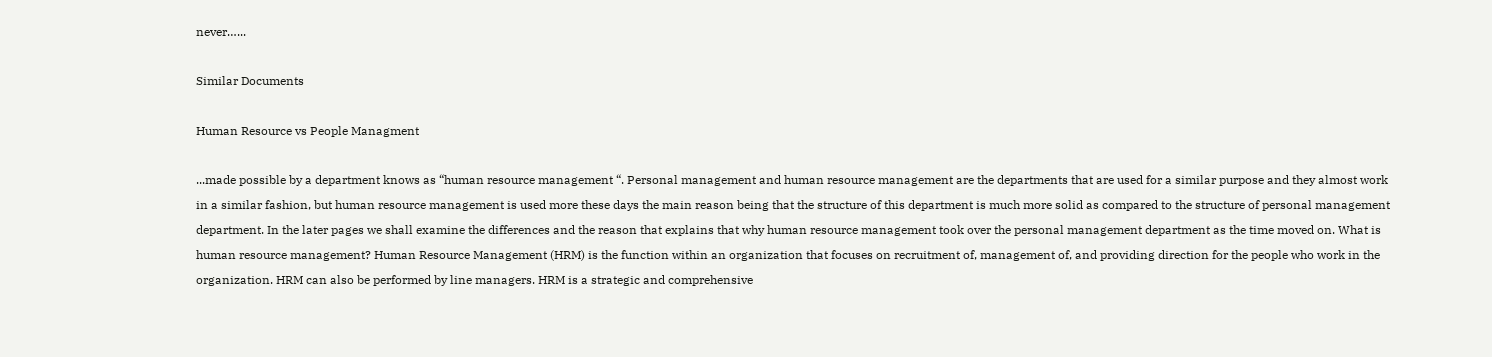never…...

Similar Documents

Human Resource vs People Managment

...made possible by a department knows as “human resource management “. Personal management and human resource management are the departments that are used for a similar purpose and they almost work in a similar fashion, but human resource management is used more these days the main reason being that the structure of this department is much more solid as compared to the structure of personal management department. In the later pages we shall examine the differences and the reason that explains that why human resource management took over the personal management department as the time moved on. What is human resource management? Human Resource Management (HRM) is the function within an organization that focuses on recruitment of, management of, and providing direction for the people who work in the organization. HRM can also be performed by line managers. HRM is a strategic and comprehensive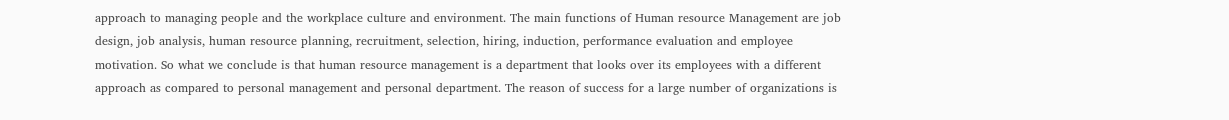approach to managing people and the workplace culture and environment. The main functions of Human resource Management are job design, job analysis, human resource planning, recruitment, selection, hiring, induction, performance evaluation and employee motivation. So what we conclude is that human resource management is a department that looks over its employees with a different approach as compared to personal management and personal department. The reason of success for a large number of organizations is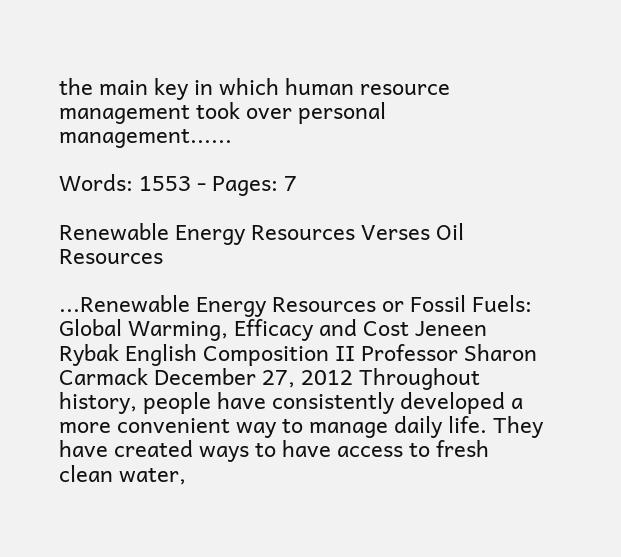the main key in which human resource management took over personal management......

Words: 1553 - Pages: 7

Renewable Energy Resources Verses Oil Resources

...Renewable Energy Resources or Fossil Fuels: Global Warming, Efficacy and Cost Jeneen Rybak English Composition II Professor Sharon Carmack December 27, 2012 Throughout history, people have consistently developed a more convenient way to manage daily life. They have created ways to have access to fresh clean water,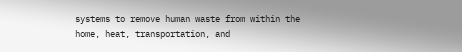systems to remove human waste from within the home, heat, transportation, and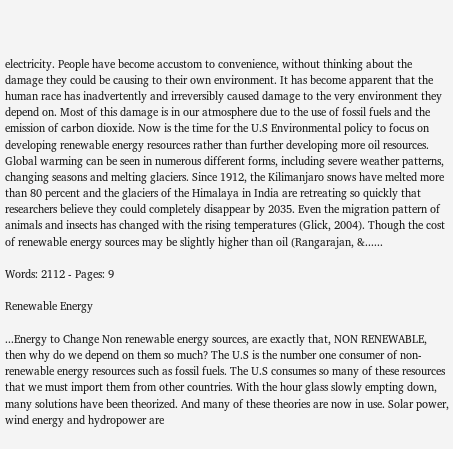electricity. People have become accustom to convenience, without thinking about the damage they could be causing to their own environment. It has become apparent that the human race has inadvertently and irreversibly caused damage to the very environment they depend on. Most of this damage is in our atmosphere due to the use of fossil fuels and the emission of carbon dioxide. Now is the time for the U.S Environmental policy to focus on developing renewable energy resources rather than further developing more oil resources. Global warming can be seen in numerous different forms, including severe weather patterns, changing seasons and melting glaciers. Since 1912, the Kilimanjaro snows have melted more than 80 percent and the glaciers of the Himalaya in India are retreating so quickly that researchers believe they could completely disappear by 2035. Even the migration pattern of animals and insects has changed with the rising temperatures (Glick, 2004). Though the cost of renewable energy sources may be slightly higher than oil (Rangarajan, &......

Words: 2112 - Pages: 9

Renewable Energy

...Energy to Change Non renewable energy sources, are exactly that, NON RENEWABLE, then why do we depend on them so much? The U.S is the number one consumer of non-renewable energy resources such as fossil fuels. The U.S consumes so many of these resources that we must import them from other countries. With the hour glass slowly empting down, many solutions have been theorized. And many of these theories are now in use. Solar power, wind energy and hydropower are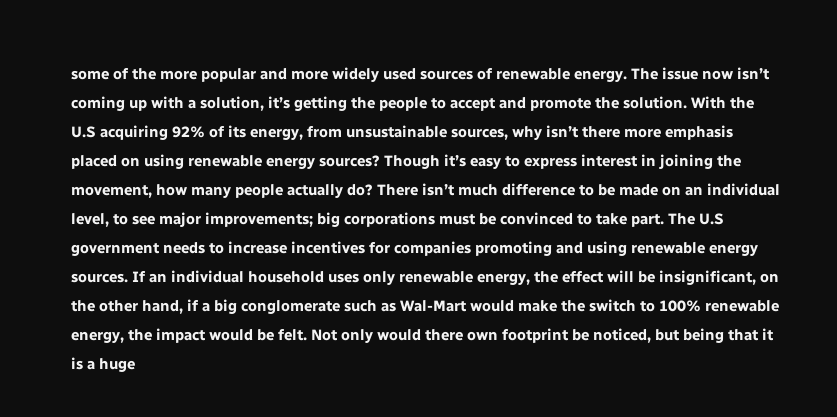some of the more popular and more widely used sources of renewable energy. The issue now isn’t coming up with a solution, it’s getting the people to accept and promote the solution. With the U.S acquiring 92% of its energy, from unsustainable sources, why isn’t there more emphasis placed on using renewable energy sources? Though it’s easy to express interest in joining the movement, how many people actually do? There isn’t much difference to be made on an individual level, to see major improvements; big corporations must be convinced to take part. The U.S government needs to increase incentives for companies promoting and using renewable energy sources. If an individual household uses only renewable energy, the effect will be insignificant, on the other hand, if a big conglomerate such as Wal-Mart would make the switch to 100% renewable energy, the impact would be felt. Not only would there own footprint be noticed, but being that it is a huge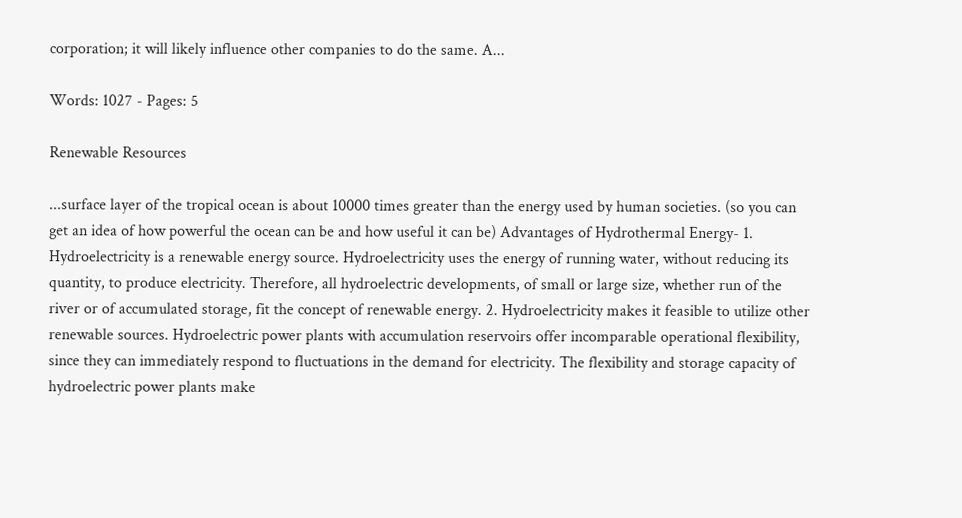corporation; it will likely influence other companies to do the same. A...

Words: 1027 - Pages: 5

Renewable Resources

...surface layer of the tropical ocean is about 10000 times greater than the energy used by human societies. (so you can get an idea of how powerful the ocean can be and how useful it can be) Advantages of Hydrothermal Energy- 1. Hydroelectricity is a renewable energy source. Hydroelectricity uses the energy of running water, without reducing its quantity, to produce electricity. Therefore, all hydroelectric developments, of small or large size, whether run of the river or of accumulated storage, fit the concept of renewable energy. 2. Hydroelectricity makes it feasible to utilize other renewable sources. Hydroelectric power plants with accumulation reservoirs offer incomparable operational flexibility, since they can immediately respond to fluctuations in the demand for electricity. The flexibility and storage capacity of hydroelectric power plants make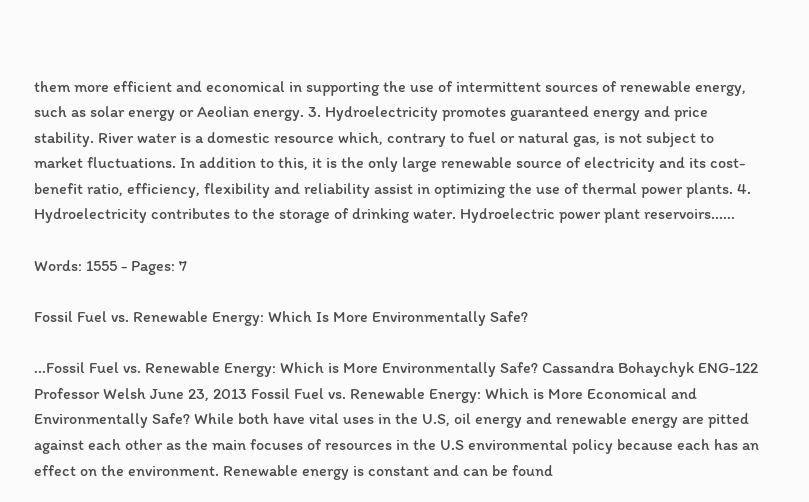them more efficient and economical in supporting the use of intermittent sources of renewable energy, such as solar energy or Aeolian energy. 3. Hydroelectricity promotes guaranteed energy and price stability. River water is a domestic resource which, contrary to fuel or natural gas, is not subject to market fluctuations. In addition to this, it is the only large renewable source of electricity and its cost-benefit ratio, efficiency, flexibility and reliability assist in optimizing the use of thermal power plants. 4. Hydroelectricity contributes to the storage of drinking water. Hydroelectric power plant reservoirs......

Words: 1555 - Pages: 7

Fossil Fuel vs. Renewable Energy: Which Is More Environmentally Safe?

...Fossil Fuel vs. Renewable Energy: Which is More Environmentally Safe? Cassandra Bohaychyk ENG-122 Professor Welsh June 23, 2013 Fossil Fuel vs. Renewable Energy: Which is More Economical and Environmentally Safe? While both have vital uses in the U.S, oil energy and renewable energy are pitted against each other as the main focuses of resources in the U.S environmental policy because each has an effect on the environment. Renewable energy is constant and can be found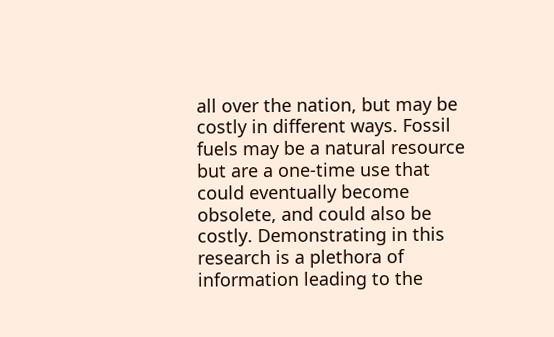all over the nation, but may be costly in different ways. Fossil fuels may be a natural resource but are a one-time use that could eventually become obsolete, and could also be costly. Demonstrating in this research is a plethora of information leading to the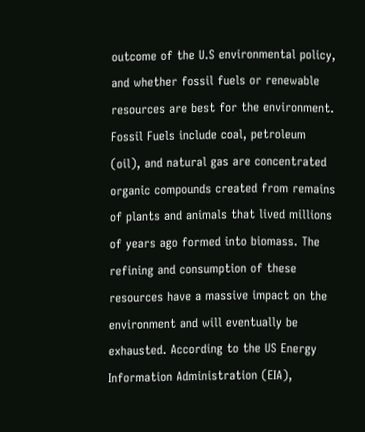outcome of the U.S environmental policy, and whether fossil fuels or renewable resources are best for the environment. Fossil Fuels include coal, petroleum (oil), and natural gas are concentrated organic compounds created from remains of plants and animals that lived millions of years ago formed into biomass. The refining and consumption of these resources have a massive impact on the environment and will eventually be exhausted. According to the US Energy Information Administration (EIA),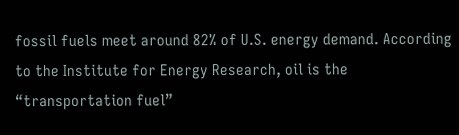fossil fuels meet around 82% of U.S. energy demand. According to the Institute for Energy Research, oil is the “transportation fuel”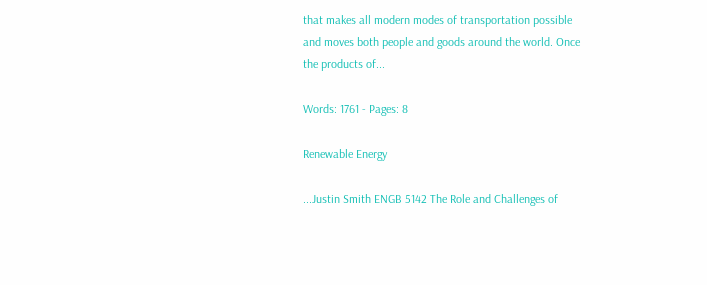that makes all modern modes of transportation possible and moves both people and goods around the world. Once the products of...

Words: 1761 - Pages: 8

Renewable Energy

...Justin Smith ENGB 5142 The Role and Challenges of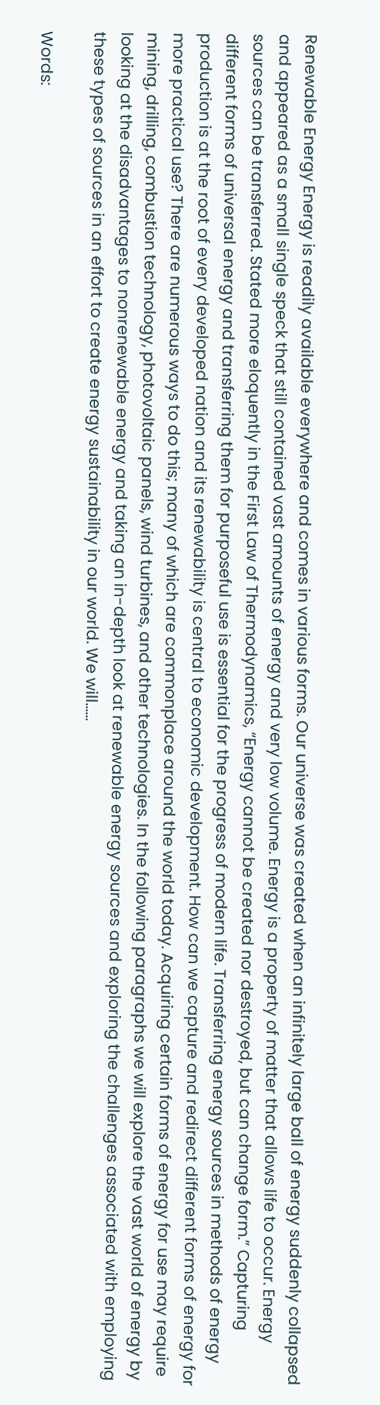Renewable Energy Energy is readily available everywhere and comes in various forms. Our universe was created when an infinitely large ball of energy suddenly collapsed and appeared as a small single speck that still contained vast amounts of energy and very low volume. Energy is a property of matter that allows life to occur. Energy sources can be transferred. Stated more eloquently in the First Law of Thermodynamics, “Energy cannot be created nor destroyed, but can change form.” Capturing different forms of universal energy and transferring them for purposeful use is essential for the progress of modern life. Transferring energy sources in methods of energy production is at the root of every developed nation and its renewability is central to economic development. How can we capture and redirect different forms of energy for more practical use? There are numerous ways to do this; many of which are commonplace around the world today. Acquiring certain forms of energy for use may require mining, drilling, combustion technology, photovoltaic panels, wind turbines, and other technologies. In the following paragraphs we will explore the vast world of energy by looking at the disadvantages to nonrenewable energy and taking an in-depth look at renewable energy sources and exploring the challenges associated with employing these types of sources in an effort to create energy sustainability in our world. We will......

Words: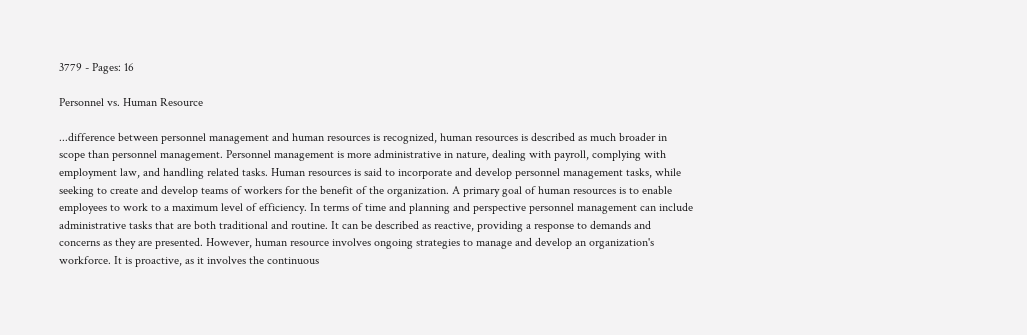3779 - Pages: 16

Personnel vs. Human Resource

...difference between personnel management and human resources is recognized, human resources is described as much broader in scope than personnel management. Personnel management is more administrative in nature, dealing with payroll, complying with employment law, and handling related tasks. Human resources is said to incorporate and develop personnel management tasks, while seeking to create and develop teams of workers for the benefit of the organization. A primary goal of human resources is to enable employees to work to a maximum level of efficiency. In terms of time and planning and perspective personnel management can include administrative tasks that are both traditional and routine. It can be described as reactive, providing a response to demands and concerns as they are presented. However, human resource involves ongoing strategies to manage and develop an organization's workforce. It is proactive, as it involves the continuous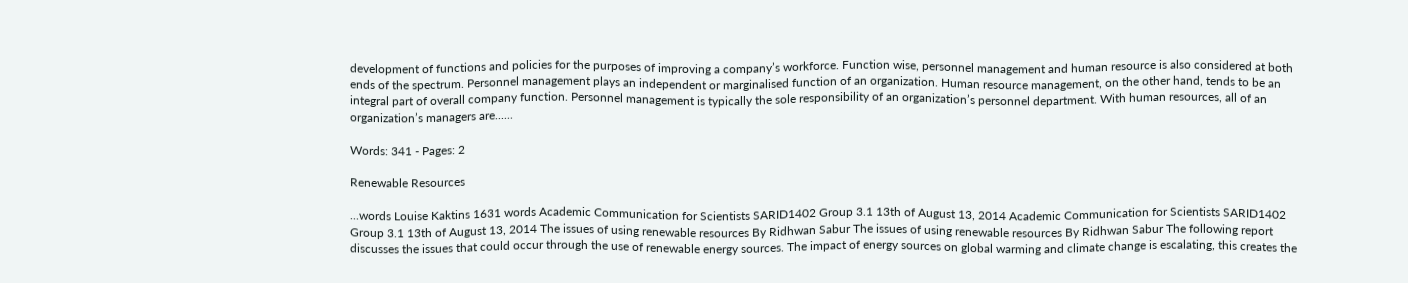development of functions and policies for the purposes of improving a company’s workforce. Function wise, personnel management and human resource is also considered at both ends of the spectrum. Personnel management plays an independent or marginalised function of an organization. Human resource management, on the other hand, tends to be an integral part of overall company function. Personnel management is typically the sole responsibility of an organization’s personnel department. With human resources, all of an organization’s managers are......

Words: 341 - Pages: 2

Renewable Resources

...words Louise Kaktins 1631 words Academic Communication for Scientists SARID1402 Group 3.1 13th of August 13, 2014 Academic Communication for Scientists SARID1402 Group 3.1 13th of August 13, 2014 The issues of using renewable resources By Ridhwan Sabur The issues of using renewable resources By Ridhwan Sabur The following report discusses the issues that could occur through the use of renewable energy sources. The impact of energy sources on global warming and climate change is escalating, this creates the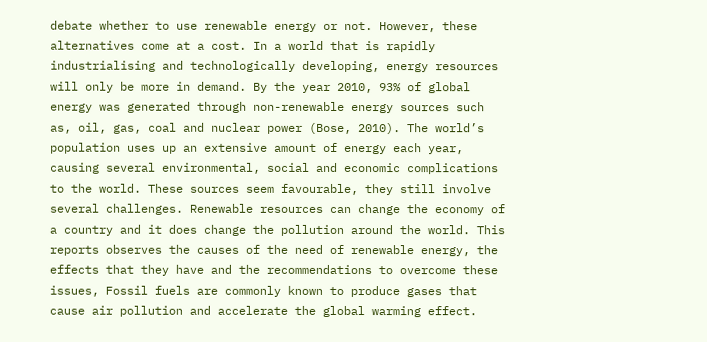debate whether to use renewable energy or not. However, these alternatives come at a cost. In a world that is rapidly industrialising and technologically developing, energy resources will only be more in demand. By the year 2010, 93% of global energy was generated through non-renewable energy sources such as, oil, gas, coal and nuclear power (Bose, 2010). The world’s population uses up an extensive amount of energy each year, causing several environmental, social and economic complications to the world. These sources seem favourable, they still involve several challenges. Renewable resources can change the economy of a country and it does change the pollution around the world. This reports observes the causes of the need of renewable energy, the effects that they have and the recommendations to overcome these issues, Fossil fuels are commonly known to produce gases that cause air pollution and accelerate the global warming effect.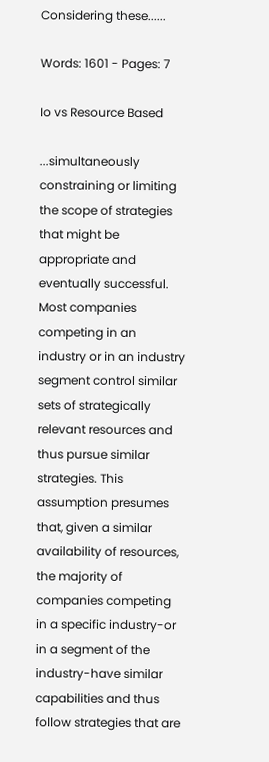Considering these......

Words: 1601 - Pages: 7

Io vs Resource Based

...simultaneously constraining or limiting the scope of strategies that might be appropriate and eventually successful. Most companies competing in an industry or in an industry segment control similar sets of strategically relevant resources and thus pursue similar strategies. This assumption presumes that, given a similar availability of resources, the majority of companies competing in a specific industry-or in a segment of the industry-have similar capabilities and thus follow strategies that are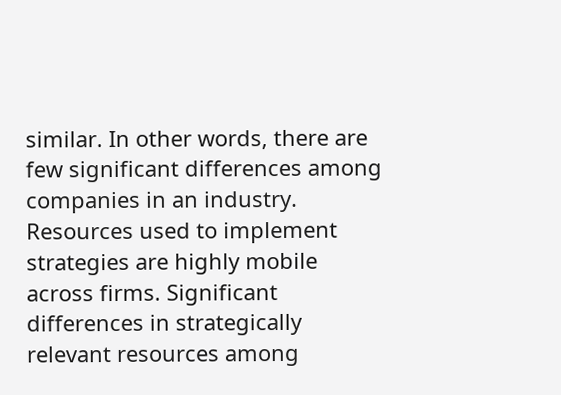similar. In other words, there are few significant differences among companies in an industry. Resources used to implement strategies are highly mobile across firms. Significant differences in strategically relevant resources among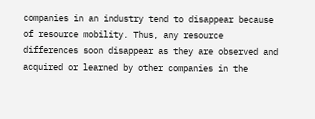companies in an industry tend to disappear because of resource mobility. Thus, any resource differences soon disappear as they are observed and acquired or learned by other companies in the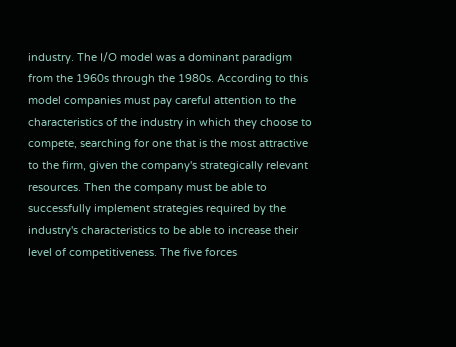industry. The I/O model was a dominant paradigm from the 1960s through the 1980s. According to this model companies must pay careful attention to the characteristics of the industry in which they choose to compete, searching for one that is the most attractive to the firm, given the company's strategically relevant resources. Then the company must be able to successfully implement strategies required by the industry's characteristics to be able to increase their level of competitiveness. The five forces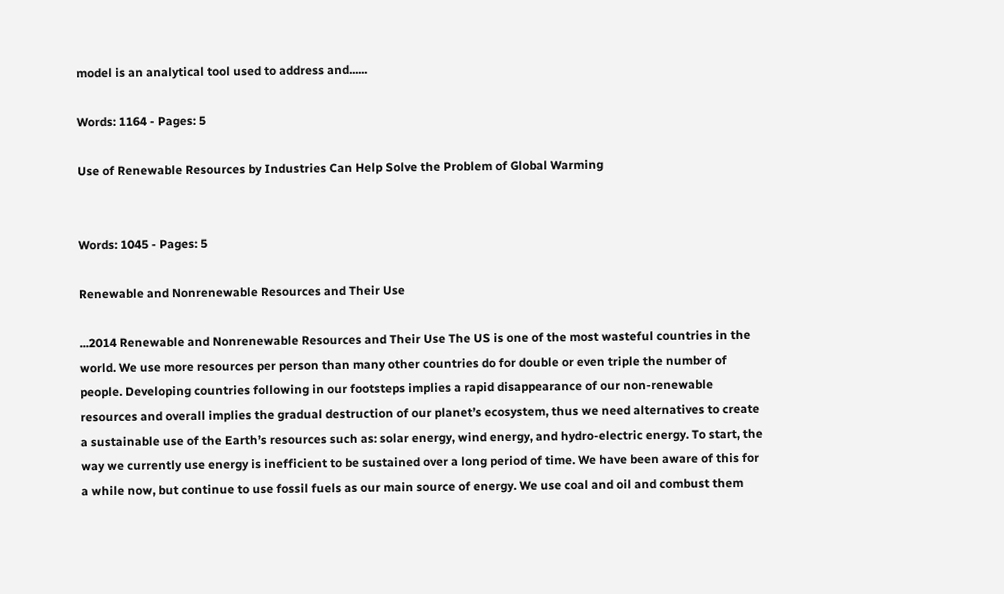model is an analytical tool used to address and......

Words: 1164 - Pages: 5

Use of Renewable Resources by Industries Can Help Solve the Problem of Global Warming


Words: 1045 - Pages: 5

Renewable and Nonrenewable Resources and Their Use

...2014 Renewable and Nonrenewable Resources and Their Use The US is one of the most wasteful countries in the world. We use more resources per person than many other countries do for double or even triple the number of people. Developing countries following in our footsteps implies a rapid disappearance of our non-renewable resources and overall implies the gradual destruction of our planet’s ecosystem, thus we need alternatives to create a sustainable use of the Earth’s resources such as: solar energy, wind energy, and hydro-electric energy. To start, the way we currently use energy is inefficient to be sustained over a long period of time. We have been aware of this for a while now, but continue to use fossil fuels as our main source of energy. We use coal and oil and combust them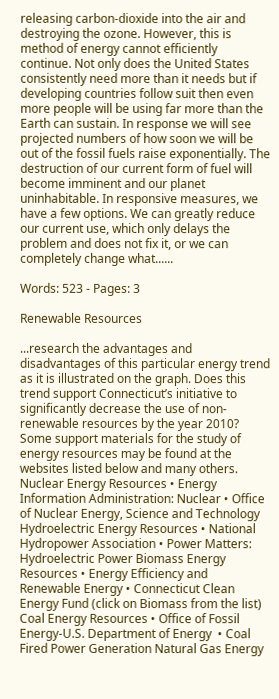releasing carbon-dioxide into the air and destroying the ozone. However, this is method of energy cannot efficiently continue. Not only does the United States consistently need more than it needs but if developing countries follow suit then even more people will be using far more than the Earth can sustain. In response we will see projected numbers of how soon we will be out of the fossil fuels raise exponentially. The destruction of our current form of fuel will become imminent and our planet uninhabitable. In responsive measures, we have a few options. We can greatly reduce our current use, which only delays the problem and does not fix it, or we can completely change what......

Words: 523 - Pages: 3

Renewable Resources

...research the advantages and disadvantages of this particular energy trend as it is illustrated on the graph. Does this trend support Connecticut’s initiative to significantly decrease the use of non-renewable resources by the year 2010? Some support materials for the study of energy resources may be found at the websites listed below and many others. Nuclear Energy Resources • Energy Information Administration: Nuclear • Office of Nuclear Energy, Science and Technology Hydroelectric Energy Resources • National Hydropower Association • Power Matters: Hydroelectric Power Biomass Energy Resources • Energy Efficiency and Renewable Energy • Connecticut Clean Energy Fund (click on Biomass from the list) Coal Energy Resources • Office of Fossil Energy-U.S. Department of Energy  • Coal Fired Power Generation Natural Gas Energy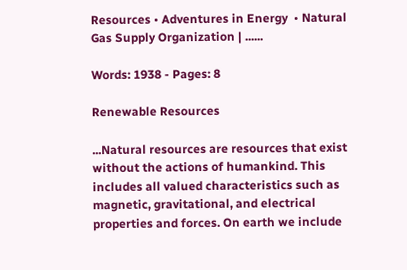Resources • Adventures in Energy  • Natural Gas Supply Organization | ......

Words: 1938 - Pages: 8

Renewable Resources

...Natural resources are resources that exist without the actions of humankind. This includes all valued characteristics such as magnetic, gravitational, and electrical properties and forces. On earth we include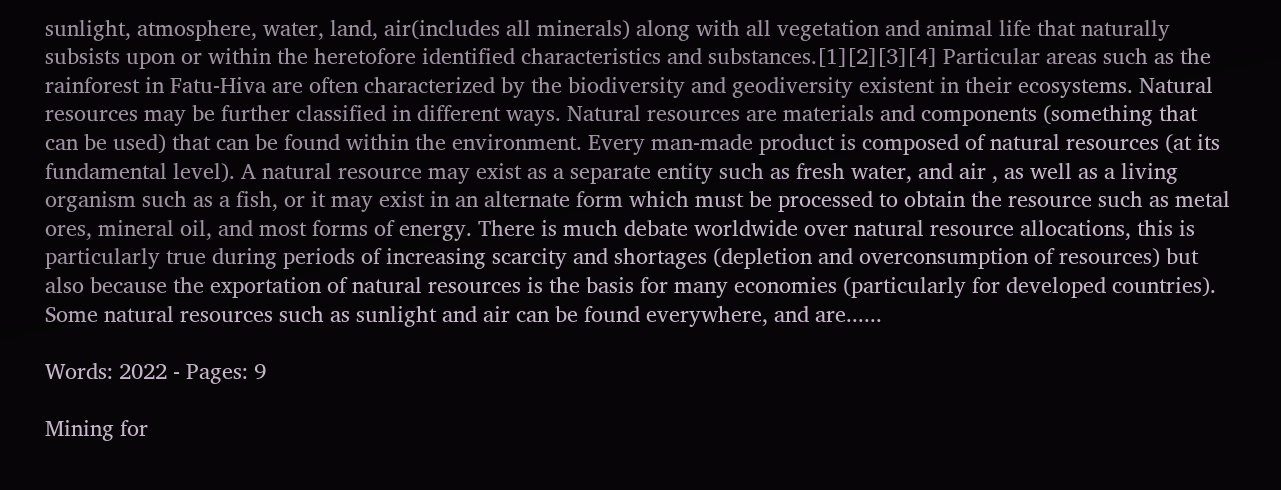sunlight, atmosphere, water, land, air(includes all minerals) along with all vegetation and animal life that naturally subsists upon or within the heretofore identified characteristics and substances.[1][2][3][4] Particular areas such as the rainforest in Fatu-Hiva are often characterized by the biodiversity and geodiversity existent in their ecosystems. Natural resources may be further classified in different ways. Natural resources are materials and components (something that can be used) that can be found within the environment. Every man-made product is composed of natural resources (at its fundamental level). A natural resource may exist as a separate entity such as fresh water, and air , as well as a living organism such as a fish, or it may exist in an alternate form which must be processed to obtain the resource such as metal ores, mineral oil, and most forms of energy. There is much debate worldwide over natural resource allocations, this is particularly true during periods of increasing scarcity and shortages (depletion and overconsumption of resources) but also because the exportation of natural resources is the basis for many economies (particularly for developed countries). Some natural resources such as sunlight and air can be found everywhere, and are......

Words: 2022 - Pages: 9

Mining for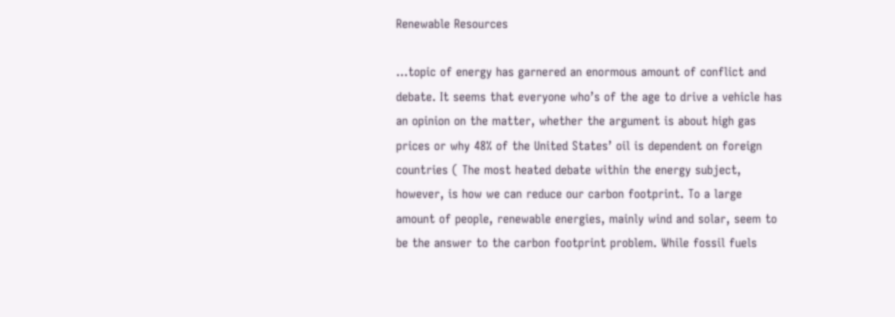Renewable Resources

...topic of energy has garnered an enormous amount of conflict and debate. It seems that everyone who’s of the age to drive a vehicle has an opinion on the matter, whether the argument is about high gas prices or why 48% of the United States’ oil is dependent on foreign countries ( The most heated debate within the energy subject, however, is how we can reduce our carbon footprint. To a large amount of people, renewable energies, mainly wind and solar, seem to be the answer to the carbon footprint problem. While fossil fuels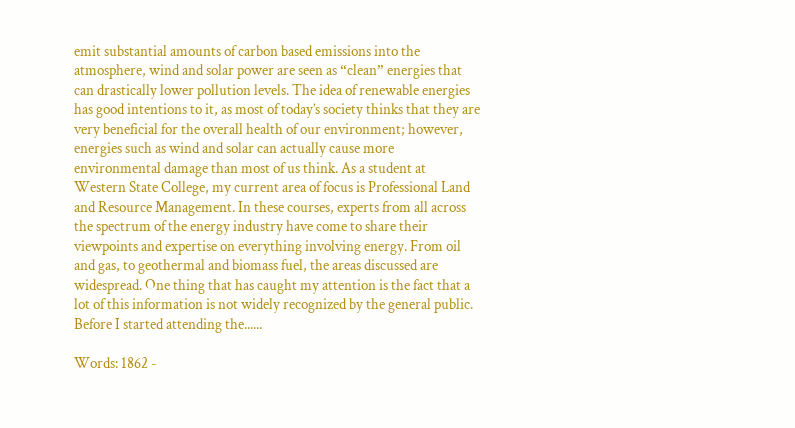emit substantial amounts of carbon based emissions into the atmosphere, wind and solar power are seen as “clean” energies that can drastically lower pollution levels. The idea of renewable energies has good intentions to it, as most of today’s society thinks that they are very beneficial for the overall health of our environment; however, energies such as wind and solar can actually cause more environmental damage than most of us think. As a student at Western State College, my current area of focus is Professional Land and Resource Management. In these courses, experts from all across the spectrum of the energy industry have come to share their viewpoints and expertise on everything involving energy. From oil and gas, to geothermal and biomass fuel, the areas discussed are widespread. One thing that has caught my attention is the fact that a lot of this information is not widely recognized by the general public. Before I started attending the......

Words: 1862 -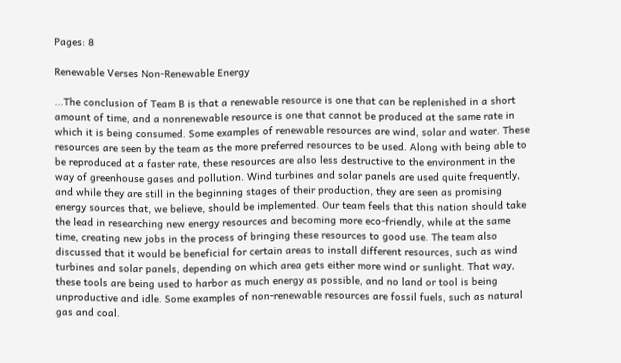Pages: 8

Renewable Verses Non-Renewable Energy

...The conclusion of Team B is that a renewable resource is one that can be replenished in a short amount of time, and a nonrenewable resource is one that cannot be produced at the same rate in which it is being consumed. Some examples of renewable resources are wind, solar and water. These resources are seen by the team as the more preferred resources to be used. Along with being able to be reproduced at a faster rate, these resources are also less destructive to the environment in the way of greenhouse gases and pollution. Wind turbines and solar panels are used quite frequently, and while they are still in the beginning stages of their production, they are seen as promising energy sources that, we believe, should be implemented. Our team feels that this nation should take the lead in researching new energy resources and becoming more eco-friendly, while at the same time, creating new jobs in the process of bringing these resources to good use. The team also discussed that it would be beneficial for certain areas to install different resources, such as wind turbines and solar panels, depending on which area gets either more wind or sunlight. That way, these tools are being used to harbor as much energy as possible, and no land or tool is being unproductive and idle. Some examples of non-renewable resources are fossil fuels, such as natural gas and coal.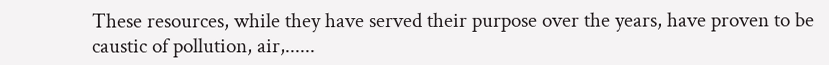These resources, while they have served their purpose over the years, have proven to be caustic of pollution, air,......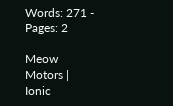Words: 271 - Pages: 2

Meow Motors | Ionic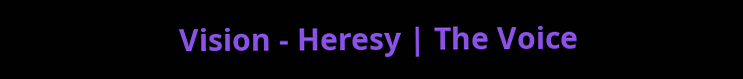Vision - Heresy | The Voice